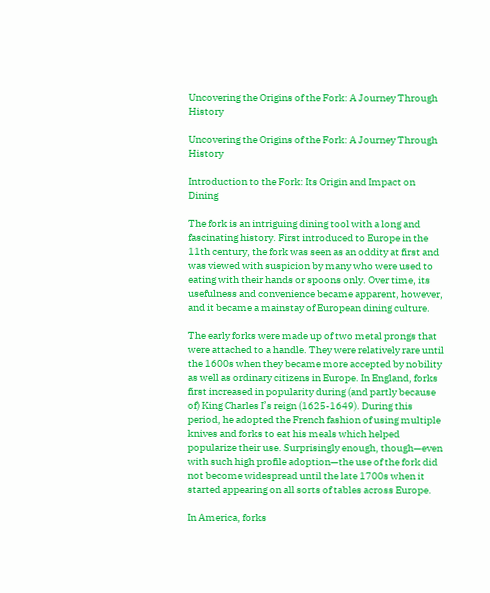Uncovering the Origins of the Fork: A Journey Through History

Uncovering the Origins of the Fork: A Journey Through History

Introduction to the Fork: Its Origin and Impact on Dining

The fork is an intriguing dining tool with a long and fascinating history. First introduced to Europe in the 11th century, the fork was seen as an oddity at first and was viewed with suspicion by many who were used to eating with their hands or spoons only. Over time, its usefulness and convenience became apparent, however, and it became a mainstay of European dining culture.

The early forks were made up of two metal prongs that were attached to a handle. They were relatively rare until the 1600s when they became more accepted by nobility as well as ordinary citizens in Europe. In England, forks first increased in popularity during (and partly because of) King Charles I’s reign (1625-1649). During this period, he adopted the French fashion of using multiple knives and forks to eat his meals which helped popularize their use. Surprisingly enough, though—even with such high profile adoption—the use of the fork did not become widespread until the late 1700s when it started appearing on all sorts of tables across Europe.

In America, forks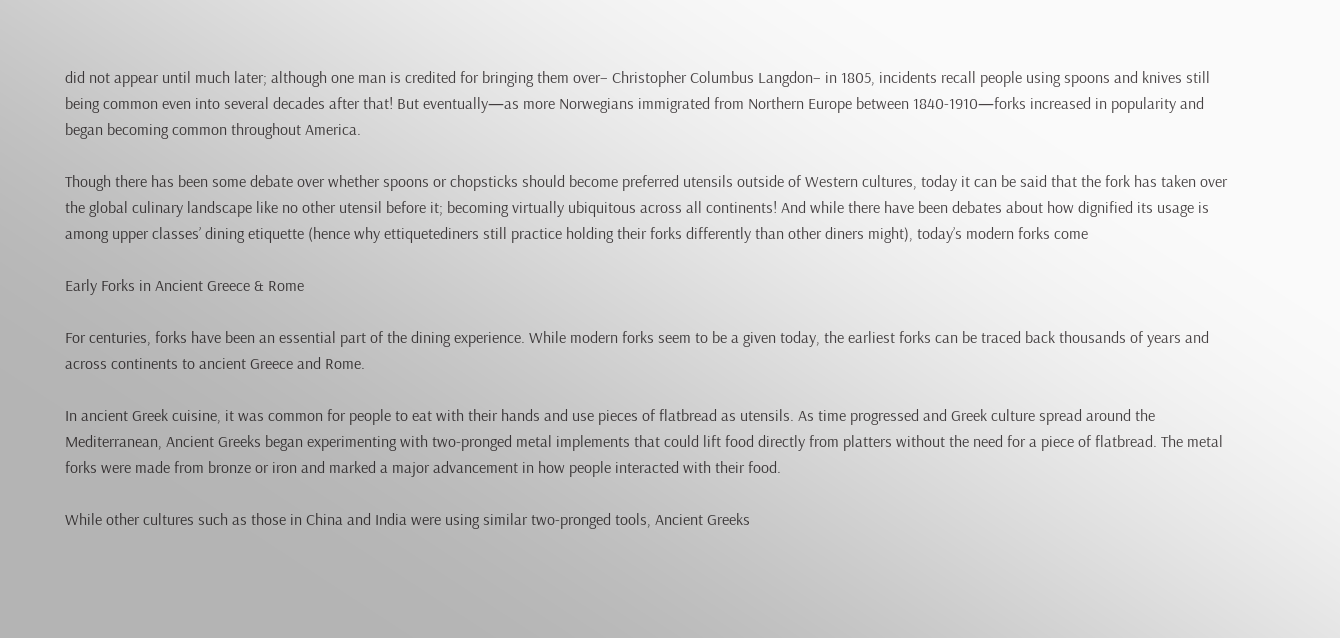did not appear until much later; although one man is credited for bringing them over– Christopher Columbus Langdon– in 1805, incidents recall people using spoons and knives still being common even into several decades after that! But eventually—as more Norwegians immigrated from Northern Europe between 1840-1910—forks increased in popularity and began becoming common throughout America.

Though there has been some debate over whether spoons or chopsticks should become preferred utensils outside of Western cultures, today it can be said that the fork has taken over the global culinary landscape like no other utensil before it; becoming virtually ubiquitous across all continents! And while there have been debates about how dignified its usage is among upper classes’ dining etiquette (hence why ettiquetediners still practice holding their forks differently than other diners might), today’s modern forks come

Early Forks in Ancient Greece & Rome

For centuries, forks have been an essential part of the dining experience. While modern forks seem to be a given today, the earliest forks can be traced back thousands of years and across continents to ancient Greece and Rome.

In ancient Greek cuisine, it was common for people to eat with their hands and use pieces of flatbread as utensils. As time progressed and Greek culture spread around the Mediterranean, Ancient Greeks began experimenting with two-pronged metal implements that could lift food directly from platters without the need for a piece of flatbread. The metal forks were made from bronze or iron and marked a major advancement in how people interacted with their food.

While other cultures such as those in China and India were using similar two-pronged tools, Ancient Greeks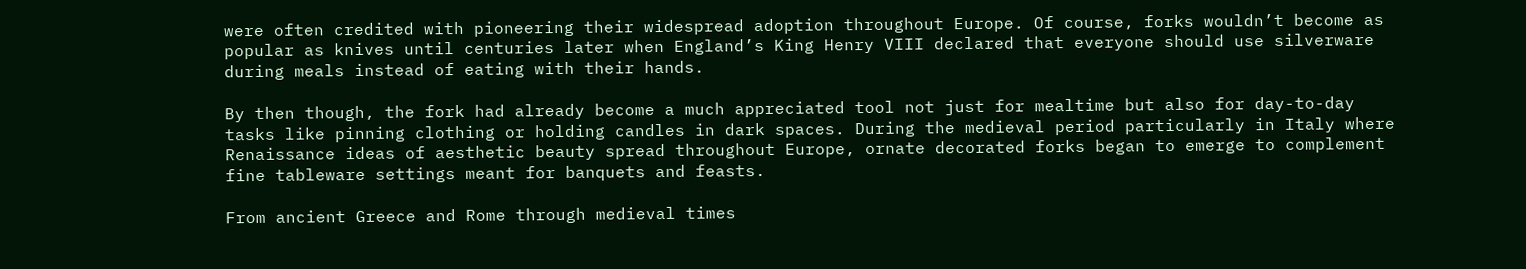were often credited with pioneering their widespread adoption throughout Europe. Of course, forks wouldn’t become as popular as knives until centuries later when England’s King Henry VIII declared that everyone should use silverware during meals instead of eating with their hands.

By then though, the fork had already become a much appreciated tool not just for mealtime but also for day-to-day tasks like pinning clothing or holding candles in dark spaces. During the medieval period particularly in Italy where Renaissance ideas of aesthetic beauty spread throughout Europe, ornate decorated forks began to emerge to complement fine tableware settings meant for banquets and feasts.

From ancient Greece and Rome through medieval times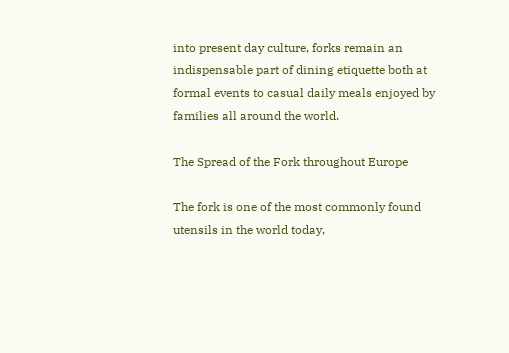into present day culture, forks remain an indispensable part of dining etiquette both at formal events to casual daily meals enjoyed by families all around the world.

The Spread of the Fork throughout Europe

The fork is one of the most commonly found utensils in the world today,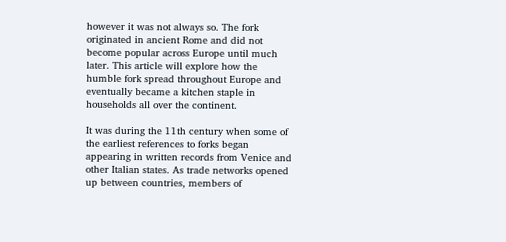however it was not always so. The fork originated in ancient Rome and did not become popular across Europe until much later. This article will explore how the humble fork spread throughout Europe and eventually became a kitchen staple in households all over the continent.

It was during the 11th century when some of the earliest references to forks began appearing in written records from Venice and other Italian states. As trade networks opened up between countries, members of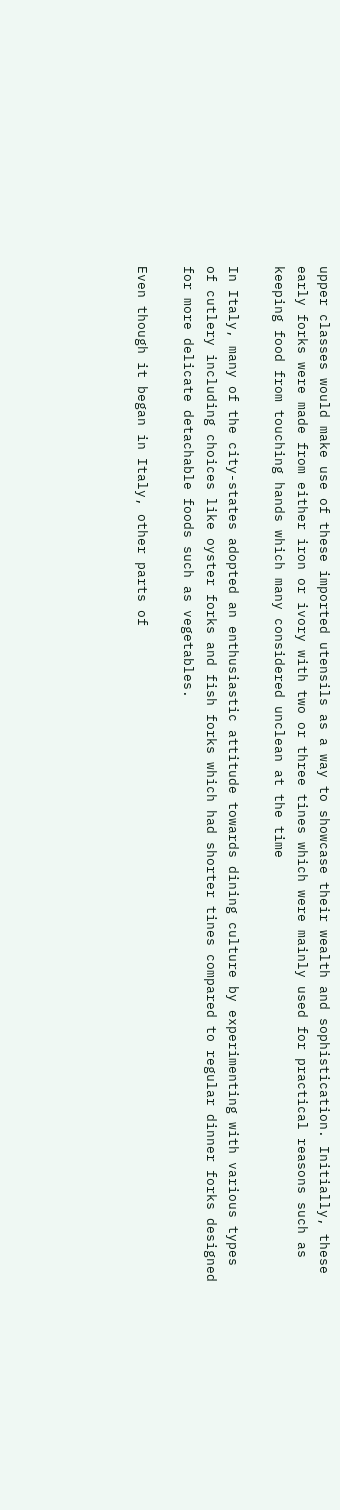upper classes would make use of these imported utensils as a way to showcase their wealth and sophistication. Initially, these early forks were made from either iron or ivory with two or three tines which were mainly used for practical reasons such as keeping food from touching hands which many considered unclean at the time

In Italy, many of the city-states adopted an enthusiastic attitude towards dining culture by experimenting with various types of cutlery including choices like oyster forks and fish forks which had shorter tines compared to regular dinner forks designed for more delicate detachable foods such as vegetables.

Even though it began in Italy, other parts of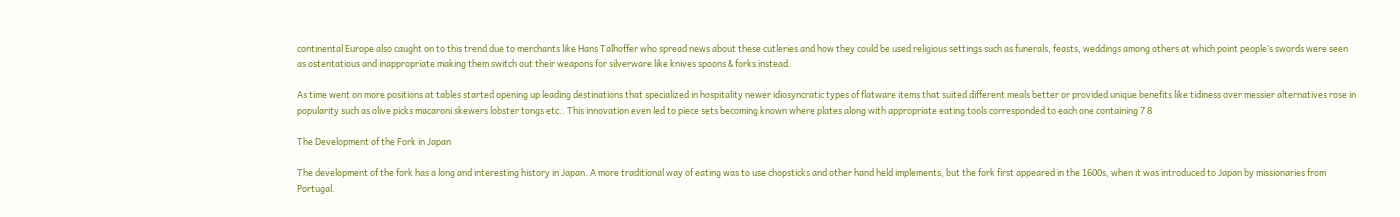continental Europe also caught on to this trend due to merchants like Hans Talhoffer who spread news about these cutleries and how they could be used religious settings such as funerals, feasts, weddings among others at which point people’s swords were seen as ostentatious and inappropriate making them switch out their weapons for silverware like knives spoons & forks instead.

As time went on more positions at tables started opening up leading destinations that specialized in hospitality newer idiosyncratic types of flatware items that suited different meals better or provided unique benefits like tidiness over messier alternatives rose in popularity such as olive picks macaroni skewers lobster tongs etc.. This innovation even led to piece sets becoming known where plates along with appropriate eating tools corresponded to each one containing 7 8

The Development of the Fork in Japan

The development of the fork has a long and interesting history in Japan. A more traditional way of eating was to use chopsticks and other hand held implements, but the fork first appeared in the 1600s, when it was introduced to Japan by missionaries from Portugal.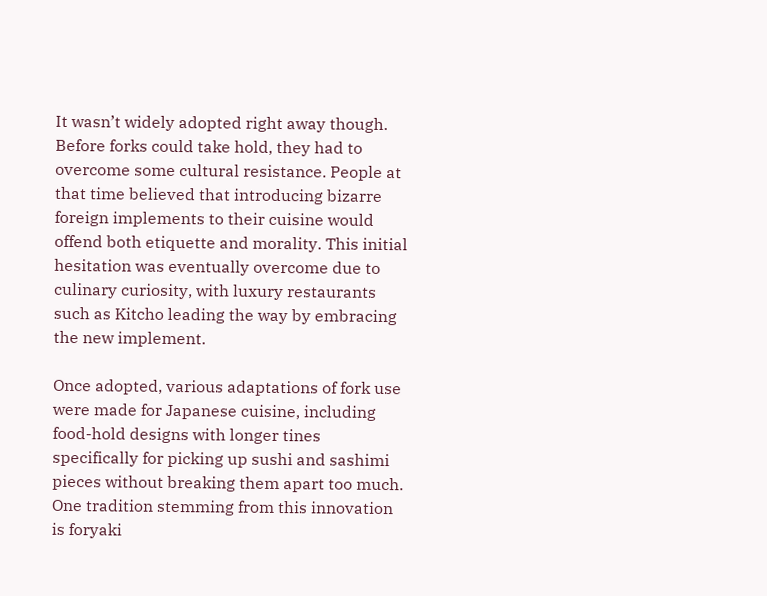It wasn’t widely adopted right away though. Before forks could take hold, they had to overcome some cultural resistance. People at that time believed that introducing bizarre foreign implements to their cuisine would offend both etiquette and morality. This initial hesitation was eventually overcome due to culinary curiosity, with luxury restaurants such as Kitcho leading the way by embracing the new implement.

Once adopted, various adaptations of fork use were made for Japanese cuisine, including food-hold designs with longer tines specifically for picking up sushi and sashimi pieces without breaking them apart too much. One tradition stemming from this innovation is foryaki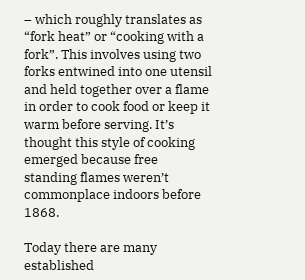– which roughly translates as “fork heat” or “cooking with a fork”. This involves using two forks entwined into one utensil and held together over a flame in order to cook food or keep it warm before serving. It’s thought this style of cooking emerged because free standing flames weren’t commonplace indoors before 1868.

Today there are many established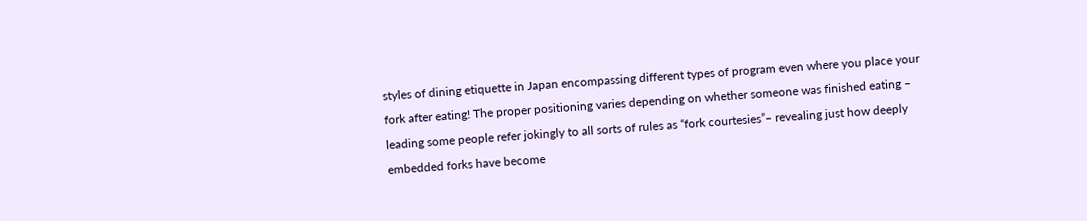styles of dining etiquette in Japan encompassing different types of program even where you place your fork after eating! The proper positioning varies depending on whether someone was finished eating – leading some people refer jokingly to all sorts of rules as “fork courtesies”– revealing just how deeply embedded forks have become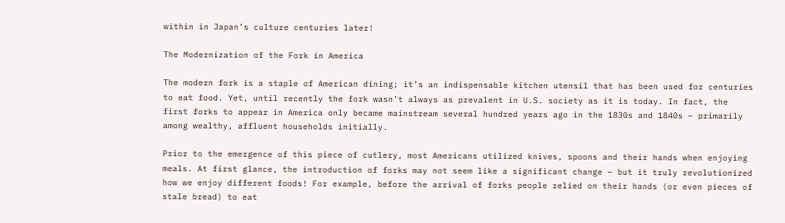within in Japan’s culture centuries later!

The Modernization of the Fork in America

The modern fork is a staple of American dining; it’s an indispensable kitchen utensil that has been used for centuries to eat food. Yet, until recently the fork wasn’t always as prevalent in U.S. society as it is today. In fact, the first forks to appear in America only became mainstream several hundred years ago in the 1830s and 1840s – primarily among wealthy, affluent households initially.

Prior to the emergence of this piece of cutlery, most Americans utilized knives, spoons and their hands when enjoying meals. At first glance, the introduction of forks may not seem like a significant change – but it truly revolutionized how we enjoy different foods! For example, before the arrival of forks people relied on their hands (or even pieces of stale bread) to eat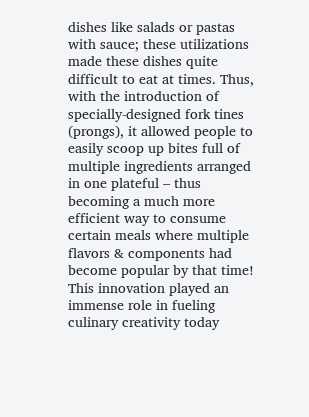dishes like salads or pastas with sauce; these utilizations made these dishes quite difficult to eat at times. Thus, with the introduction of specially-designed fork tines (prongs), it allowed people to easily scoop up bites full of multiple ingredients arranged in one plateful – thus becoming a much more efficient way to consume certain meals where multiple flavors & components had become popular by that time! This innovation played an immense role in fueling culinary creativity today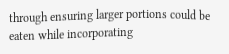through ensuring larger portions could be eaten while incorporating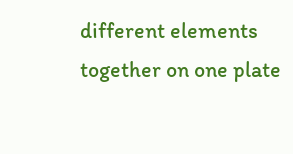different elements together on one plate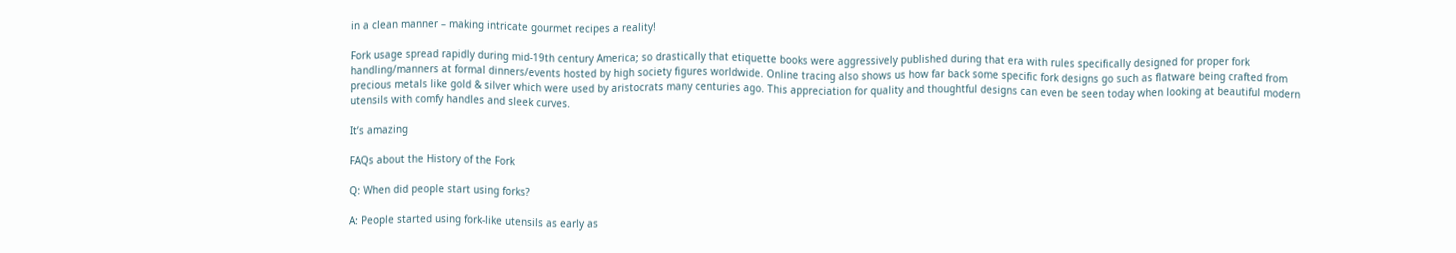in a clean manner – making intricate gourmet recipes a reality!

Fork usage spread rapidly during mid-19th century America; so drastically that etiquette books were aggressively published during that era with rules specifically designed for proper fork handling/manners at formal dinners/events hosted by high society figures worldwide. Online tracing also shows us how far back some specific fork designs go such as flatware being crafted from precious metals like gold & silver which were used by aristocrats many centuries ago. This appreciation for quality and thoughtful designs can even be seen today when looking at beautiful modern utensils with comfy handles and sleek curves.

It’s amazing

FAQs about the History of the Fork

Q: When did people start using forks?

A: People started using fork-like utensils as early as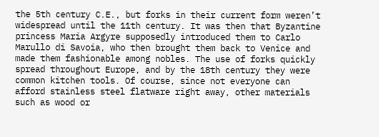the 5th century C.E., but forks in their current form weren’t widespread until the 11th century. It was then that Byzantine princess Maria Argyre supposedly introduced them to Carlo Marullo di Savoia, who then brought them back to Venice and made them fashionable among nobles. The use of forks quickly spread throughout Europe, and by the 18th century they were common kitchen tools. Of course, since not everyone can afford stainless steel flatware right away, other materials such as wood or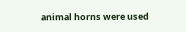animal horns were used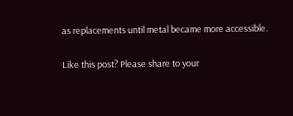as replacements until metal became more accessible.

Like this post? Please share to your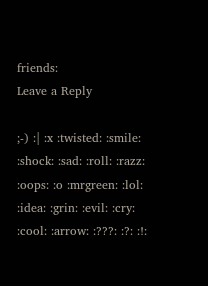friends:
Leave a Reply

;-) :| :x :twisted: :smile: :shock: :sad: :roll: :razz: :oops: :o :mrgreen: :lol: :idea: :grin: :evil: :cry: :cool: :arrow: :???: :?: :!: